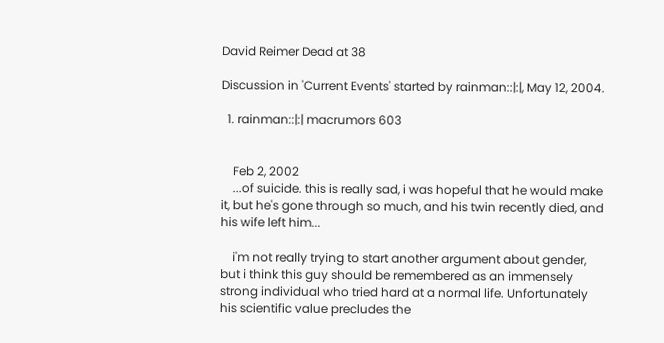David Reimer Dead at 38

Discussion in 'Current Events' started by rainman::|:|, May 12, 2004.

  1. rainman::|:| macrumors 603


    Feb 2, 2002
    ...of suicide. this is really sad, i was hopeful that he would make it, but he's gone through so much, and his twin recently died, and his wife left him...

    i'm not really trying to start another argument about gender, but i think this guy should be remembered as an immensely strong individual who tried hard at a normal life. Unfortunately his scientific value precludes the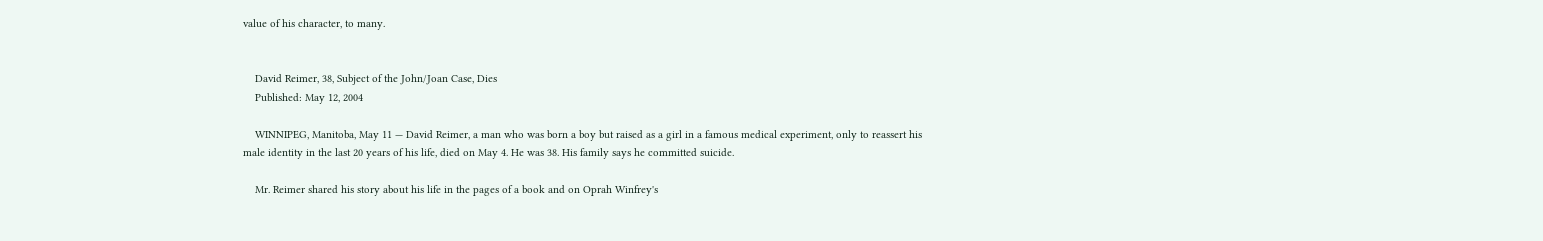value of his character, to many.


    David Reimer, 38, Subject of the John/Joan Case, Dies
    Published: May 12, 2004

    WINNIPEG, Manitoba, May 11 — David Reimer, a man who was born a boy but raised as a girl in a famous medical experiment, only to reassert his male identity in the last 20 years of his life, died on May 4. He was 38. His family says he committed suicide.

    Mr. Reimer shared his story about his life in the pages of a book and on Oprah Winfrey's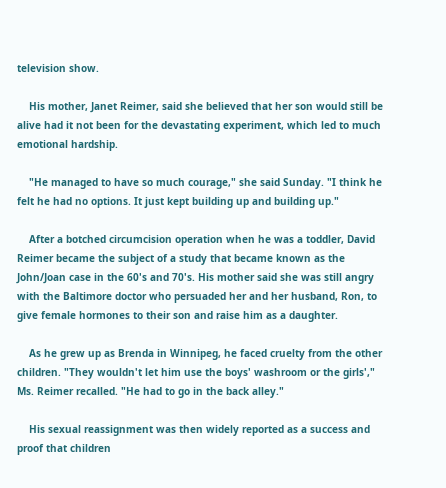television show.

    His mother, Janet Reimer, said she believed that her son would still be alive had it not been for the devastating experiment, which led to much emotional hardship.

    "He managed to have so much courage," she said Sunday. "I think he felt he had no options. It just kept building up and building up."

    After a botched circumcision operation when he was a toddler, David Reimer became the subject of a study that became known as the John/Joan case in the 60's and 70's. His mother said she was still angry with the Baltimore doctor who persuaded her and her husband, Ron, to give female hormones to their son and raise him as a daughter.

    As he grew up as Brenda in Winnipeg, he faced cruelty from the other children. "They wouldn't let him use the boys' washroom or the girls'," Ms. Reimer recalled. "He had to go in the back alley."

    His sexual reassignment was then widely reported as a success and proof that children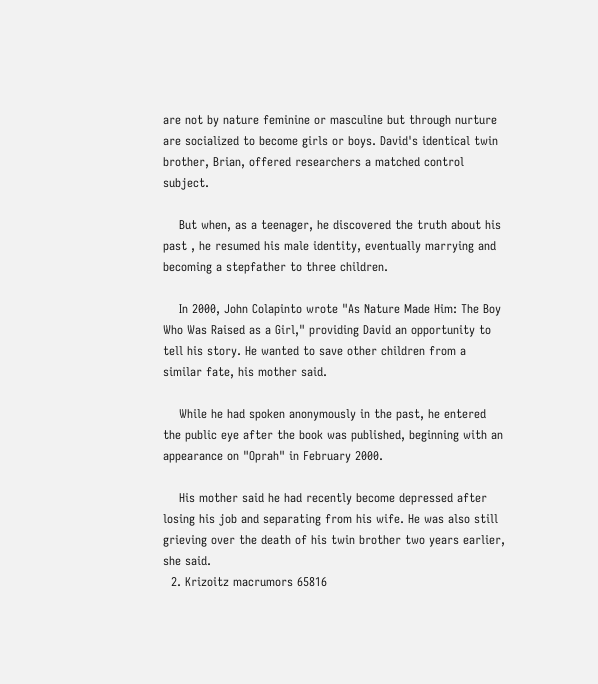are not by nature feminine or masculine but through nurture are socialized to become girls or boys. David's identical twin brother, Brian, offered researchers a matched control subject.

    But when, as a teenager, he discovered the truth about his past , he resumed his male identity, eventually marrying and becoming a stepfather to three children.

    In 2000, John Colapinto wrote "As Nature Made Him: The Boy Who Was Raised as a Girl," providing David an opportunity to tell his story. He wanted to save other children from a similar fate, his mother said.

    While he had spoken anonymously in the past, he entered the public eye after the book was published, beginning with an appearance on "Oprah" in February 2000.

    His mother said he had recently become depressed after losing his job and separating from his wife. He was also still grieving over the death of his twin brother two years earlier, she said.
  2. Krizoitz macrumors 65816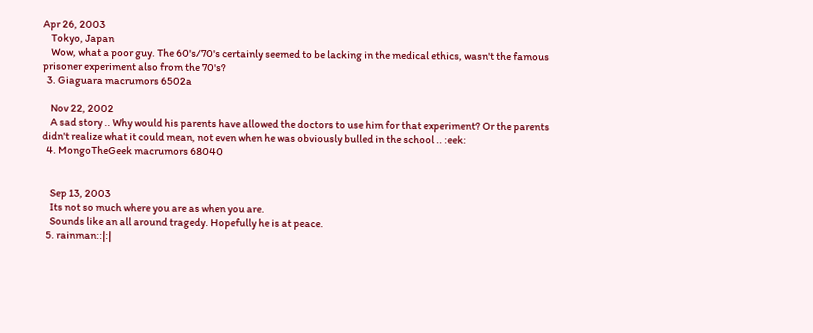Apr 26, 2003
    Tokyo, Japan
    Wow, what a poor guy. The 60's/70's certainly seemed to be lacking in the medical ethics, wasn't the famous prisoner experiment also from the 70's?
  3. Giaguara macrumors 6502a

    Nov 22, 2002
    A sad story .. Why would his parents have allowed the doctors to use him for that experiment? Or the parents didn't realize what it could mean, not even when he was obviously bulled in the school .. :eek:
  4. MongoTheGeek macrumors 68040


    Sep 13, 2003
    Its not so much where you are as when you are.
    Sounds like an all around tragedy. Hopefully he is at peace.
  5. rainman::|:|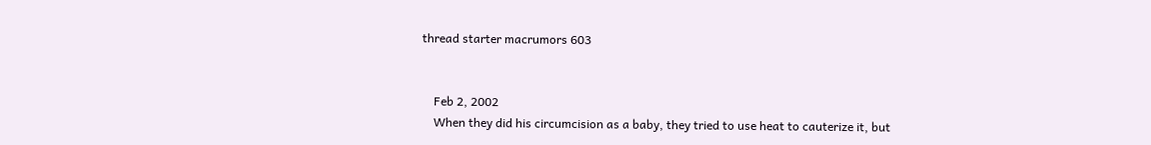thread starter macrumors 603


    Feb 2, 2002
    When they did his circumcision as a baby, they tried to use heat to cauterize it, but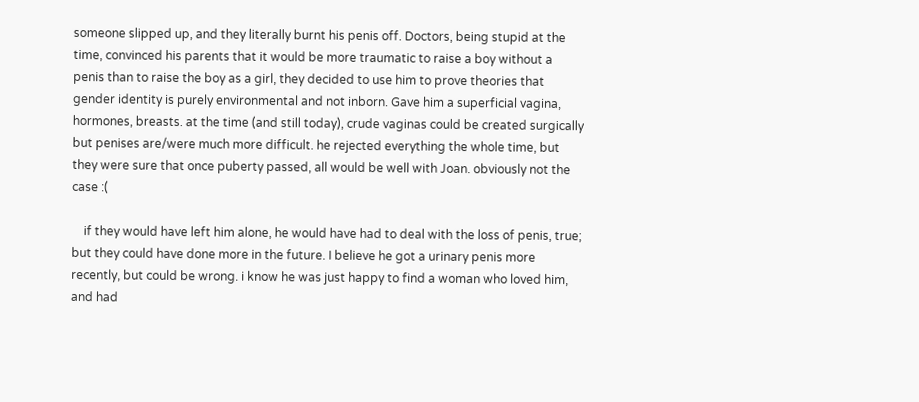someone slipped up, and they literally burnt his penis off. Doctors, being stupid at the time, convinced his parents that it would be more traumatic to raise a boy without a penis than to raise the boy as a girl, they decided to use him to prove theories that gender identity is purely environmental and not inborn. Gave him a superficial vagina, hormones, breasts. at the time (and still today), crude vaginas could be created surgically but penises are/were much more difficult. he rejected everything the whole time, but they were sure that once puberty passed, all would be well with Joan. obviously not the case :(

    if they would have left him alone, he would have had to deal with the loss of penis, true; but they could have done more in the future. I believe he got a urinary penis more recently, but could be wrong. i know he was just happy to find a woman who loved him, and had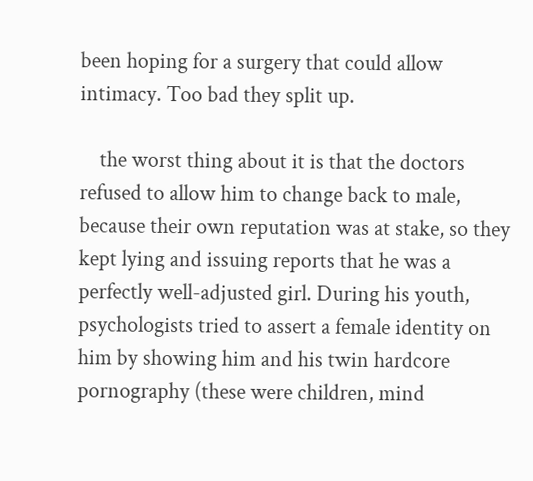been hoping for a surgery that could allow intimacy. Too bad they split up.

    the worst thing about it is that the doctors refused to allow him to change back to male, because their own reputation was at stake, so they kept lying and issuing reports that he was a perfectly well-adjusted girl. During his youth, psychologists tried to assert a female identity on him by showing him and his twin hardcore pornography (these were children, mind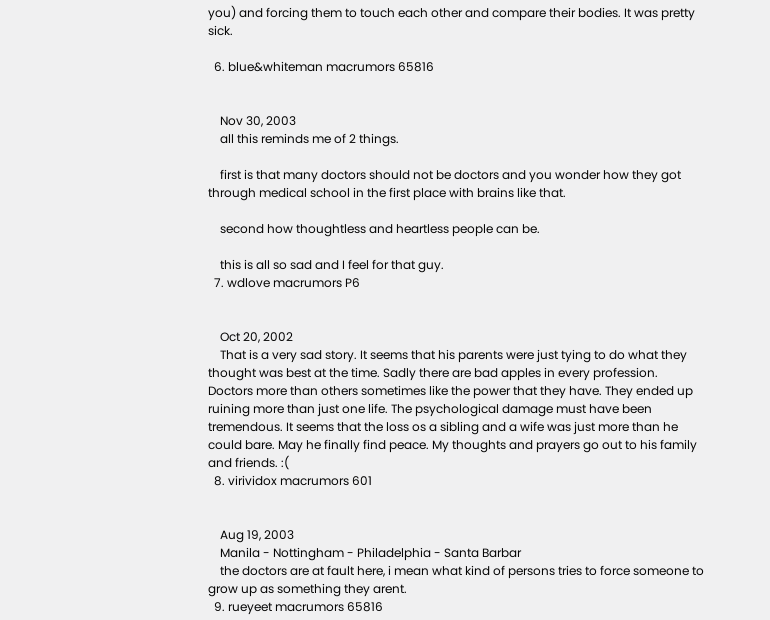you) and forcing them to touch each other and compare their bodies. It was pretty sick.

  6. blue&whiteman macrumors 65816


    Nov 30, 2003
    all this reminds me of 2 things.

    first is that many doctors should not be doctors and you wonder how they got through medical school in the first place with brains like that.

    second how thoughtless and heartless people can be.

    this is all so sad and I feel for that guy.
  7. wdlove macrumors P6


    Oct 20, 2002
    That is a very sad story. It seems that his parents were just tying to do what they thought was best at the time. Sadly there are bad apples in every profession. Doctors more than others sometimes like the power that they have. They ended up ruining more than just one life. The psychological damage must have been tremendous. It seems that the loss os a sibling and a wife was just more than he could bare. May he finally find peace. My thoughts and prayers go out to his family and friends. :(
  8. virividox macrumors 601


    Aug 19, 2003
    Manila - Nottingham - Philadelphia - Santa Barbar
    the doctors are at fault here, i mean what kind of persons tries to force someone to grow up as something they arent.
  9. rueyeet macrumors 65816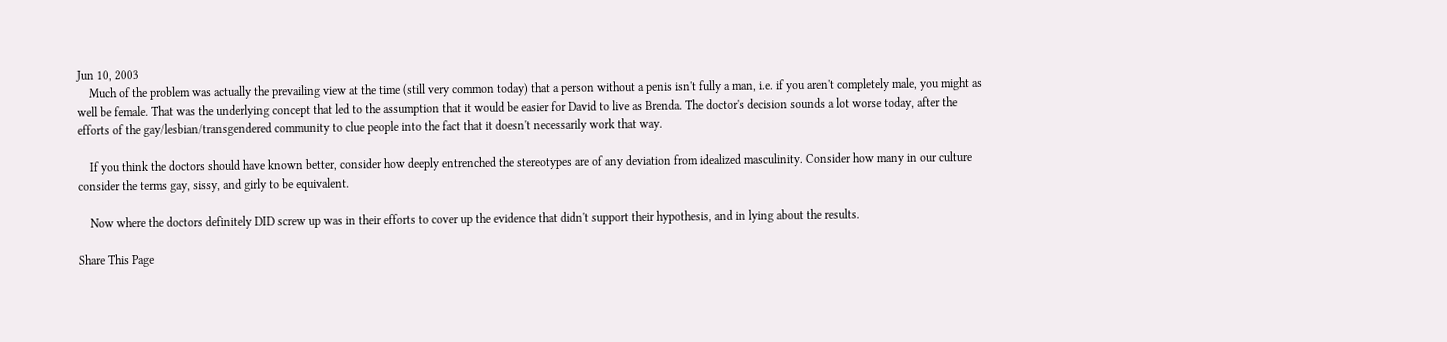Jun 10, 2003
    Much of the problem was actually the prevailing view at the time (still very common today) that a person without a penis isn't fully a man, i.e. if you aren't completely male, you might as well be female. That was the underlying concept that led to the assumption that it would be easier for David to live as Brenda. The doctor's decision sounds a lot worse today, after the efforts of the gay/lesbian/transgendered community to clue people into the fact that it doesn't necessarily work that way.

    If you think the doctors should have known better, consider how deeply entrenched the stereotypes are of any deviation from idealized masculinity. Consider how many in our culture consider the terms gay, sissy, and girly to be equivalent.

    Now where the doctors definitely DID screw up was in their efforts to cover up the evidence that didn't support their hypothesis, and in lying about the results.

Share This Page